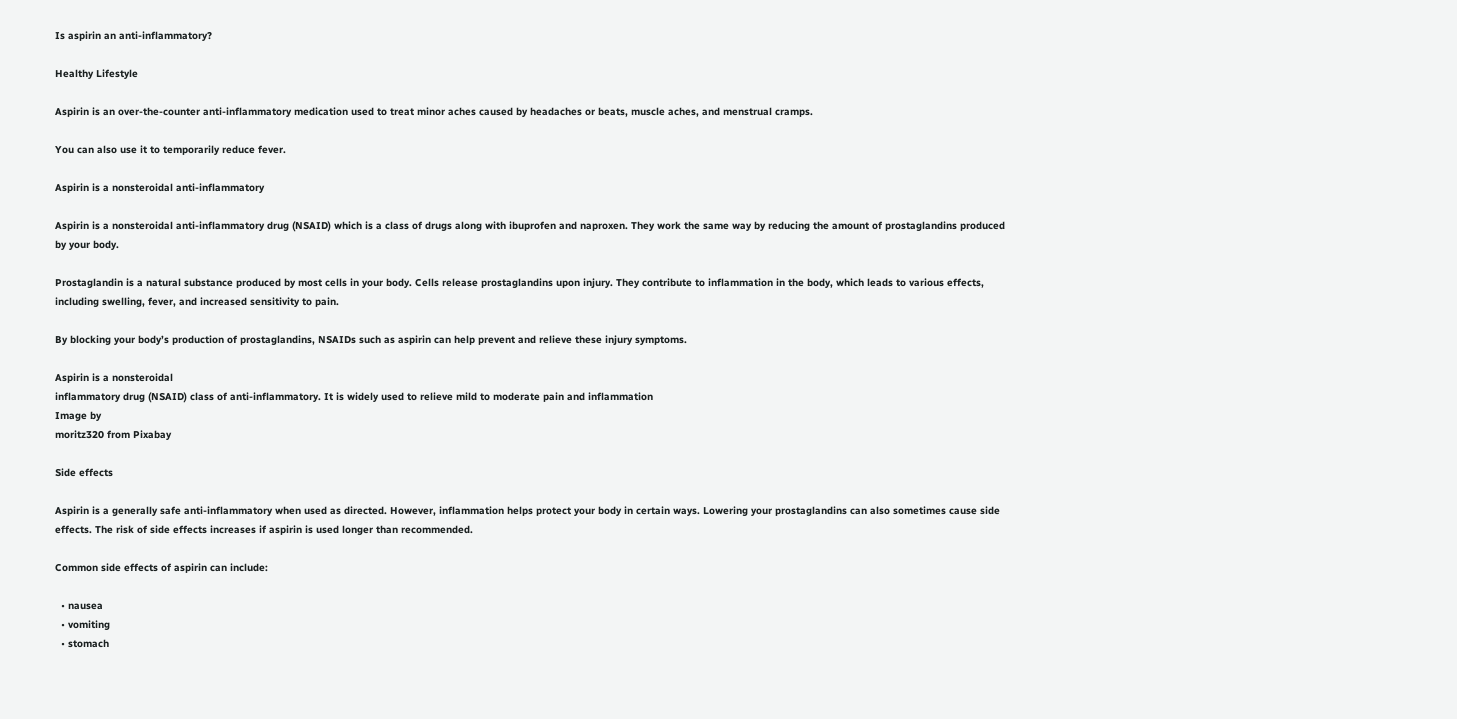Is aspirin an anti-inflammatory?

Healthy Lifestyle

Aspirin is an over-the-counter anti-inflammatory medication used to treat minor aches caused by headaches or beats, muscle aches, and menstrual cramps.

You can also use it to temporarily reduce fever.

Aspirin is a nonsteroidal anti-inflammatory

Aspirin is a nonsteroidal anti-inflammatory drug (NSAID) which is a class of drugs along with ibuprofen and naproxen. They work the same way by reducing the amount of prostaglandins produced by your body.

Prostaglandin is a natural substance produced by most cells in your body. Cells release prostaglandins upon injury. They contribute to inflammation in the body, which leads to various effects, including swelling, fever, and increased sensitivity to pain.

By blocking your body’s production of prostaglandins, NSAIDs such as aspirin can help prevent and relieve these injury symptoms.

Aspirin is a nonsteroidal
inflammatory drug (NSAID) class of anti-inflammatory. It is widely used to relieve mild to moderate pain and inflammation
Image by
moritz320 from Pixabay

Side effects

Aspirin is a generally safe anti-inflammatory when used as directed. However, inflammation helps protect your body in certain ways. Lowering your prostaglandins can also sometimes cause side effects. The risk of side effects increases if aspirin is used longer than recommended.

Common side effects of aspirin can include:

  • nausea
  • vomiting
  • stomach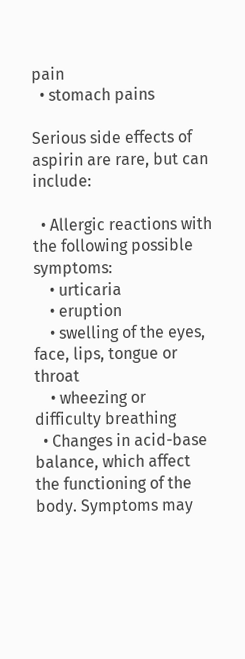pain
  • stomach pains

Serious side effects of aspirin are rare, but can include:

  • Allergic reactions with the following possible symptoms:
    • urticaria
    • eruption
    • swelling of the eyes, face, lips, tongue or throat
    • wheezing or difficulty breathing
  • Changes in acid-base balance, which affect the functioning of the body. Symptoms may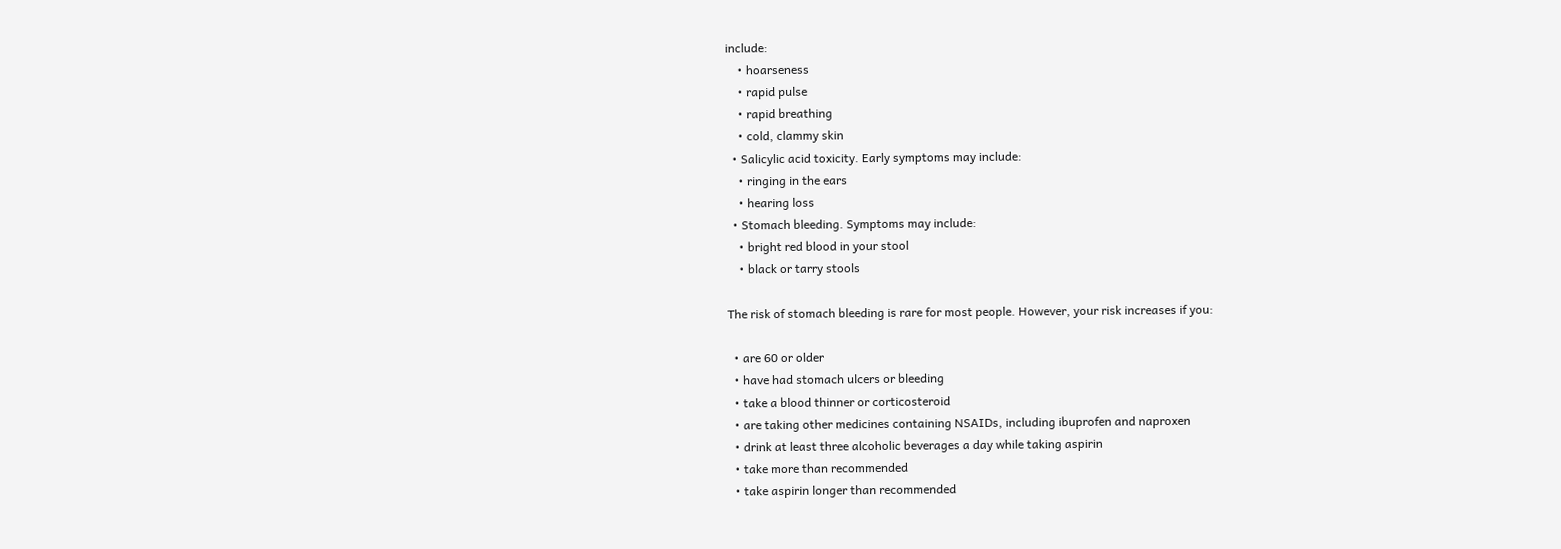include:
    • hoarseness
    • rapid pulse
    • rapid breathing
    • cold, clammy skin
  • Salicylic acid toxicity. Early symptoms may include:
    • ringing in the ears
    • hearing loss
  • Stomach bleeding. Symptoms may include:
    • bright red blood in your stool
    • black or tarry stools

The risk of stomach bleeding is rare for most people. However, your risk increases if you:

  • are 60 or older
  • have had stomach ulcers or bleeding
  • take a blood thinner or corticosteroid
  • are taking other medicines containing NSAIDs, including ibuprofen and naproxen
  • drink at least three alcoholic beverages a day while taking aspirin
  • take more than recommended
  • take aspirin longer than recommended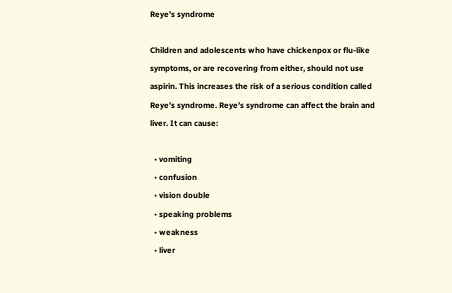Reye’s syndrome

Children and adolescents who have chickenpox or flu-like symptoms, or are recovering from either, should not use aspirin. This increases the risk of a serious condition called Reye’s syndrome. Reye’s syndrome can affect the brain and liver. It can cause:

  • vomiting
  • confusion
  • vision double
  • speaking problems
  • weakness
  • liver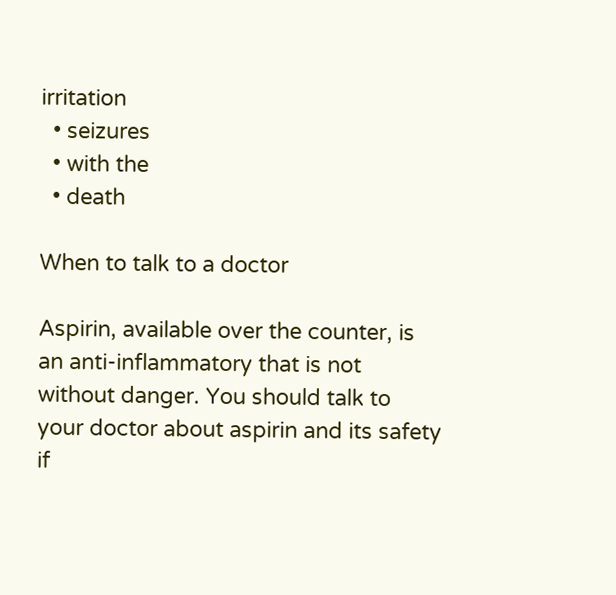irritation
  • seizures
  • with the
  • death

When to talk to a doctor

Aspirin, available over the counter, is an anti-inflammatory that is not without danger. You should talk to your doctor about aspirin and its safety if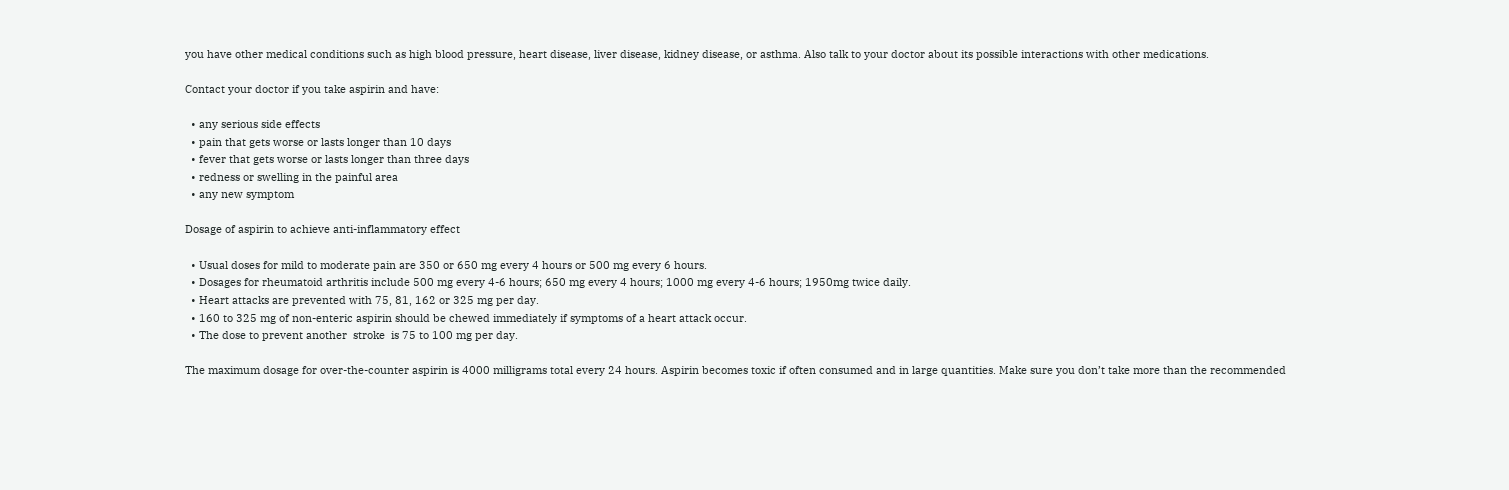you have other medical conditions such as high blood pressure, heart disease, liver disease, kidney disease, or asthma. Also talk to your doctor about its possible interactions with other medications.

Contact your doctor if you take aspirin and have:

  • any serious side effects
  • pain that gets worse or lasts longer than 10 days
  • fever that gets worse or lasts longer than three days
  • redness or swelling in the painful area
  • any new symptom

Dosage of aspirin to achieve anti-inflammatory effect

  • Usual doses for mild to moderate pain are 350 or 650 mg every 4 hours or 500 mg every 6 hours.
  • Dosages for rheumatoid arthritis include 500 mg every 4-6 hours; 650 mg every 4 hours; 1000 mg every 4-6 hours; 1950mg twice daily.
  • Heart attacks are prevented with 75, 81, 162 or 325 mg per day.
  • 160 to 325 mg of non-enteric aspirin should be chewed immediately if symptoms of a heart attack occur.
  • The dose to prevent another  stroke  is 75 to 100 mg per day.

The maximum dosage for over-the-counter aspirin is 4000 milligrams total every 24 hours. Aspirin becomes toxic if often consumed and in large quantities. Make sure you don’t take more than the recommended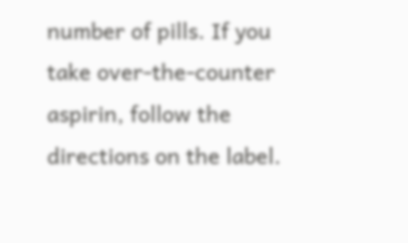number of pills. If you take over-the-counter aspirin, follow the directions on the label.